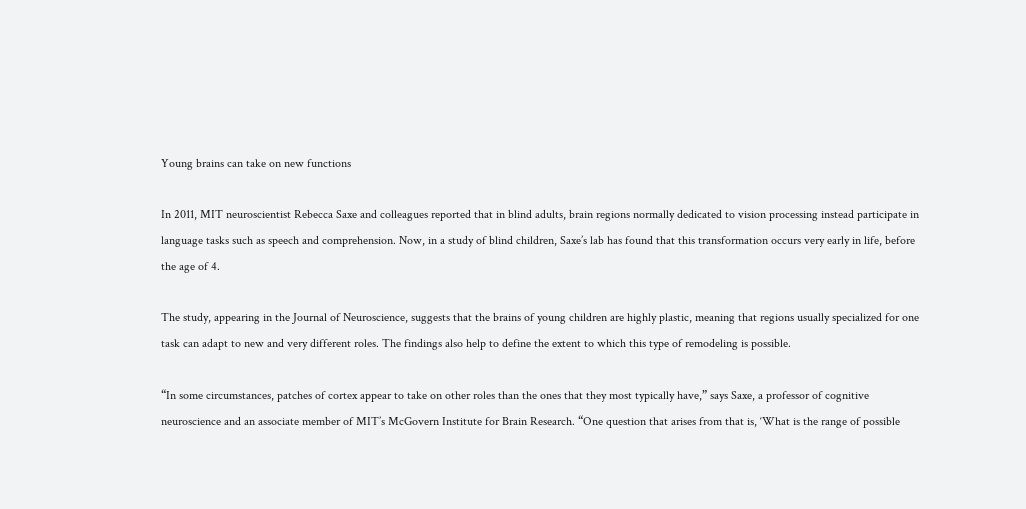Young brains can take on new functions

In 2011, MIT neuroscientist Rebecca Saxe and colleagues reported that in blind adults, brain regions normally dedicated to vision processing instead participate in language tasks such as speech and comprehension. Now, in a study of blind children, Saxe’s lab has found that this transformation occurs very early in life, before the age of 4.

The study, appearing in the Journal of Neuroscience, suggests that the brains of young children are highly plastic, meaning that regions usually specialized for one task can adapt to new and very different roles. The findings also help to define the extent to which this type of remodeling is possible.

“In some circumstances, patches of cortex appear to take on other roles than the ones that they most typically have,” says Saxe, a professor of cognitive neuroscience and an associate member of MIT’s McGovern Institute for Brain Research. “One question that arises from that is, ‘What is the range of possible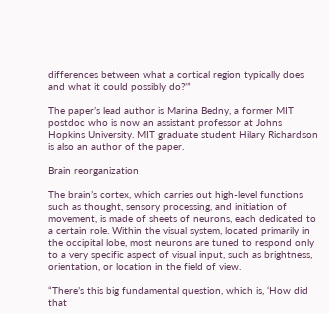differences between what a cortical region typically does and what it could possibly do?’”

The paper’s lead author is Marina Bedny, a former MIT postdoc who is now an assistant professor at Johns Hopkins University. MIT graduate student Hilary Richardson is also an author of the paper.

Brain reorganization

The brain’s cortex, which carries out high-level functions such as thought, sensory processing, and initiation of movement, is made of sheets of neurons, each dedicated to a certain role. Within the visual system, located primarily in the occipital lobe, most neurons are tuned to respond only to a very specific aspect of visual input, such as brightness, orientation, or location in the field of view.

“There’s this big fundamental question, which is, ‘How did that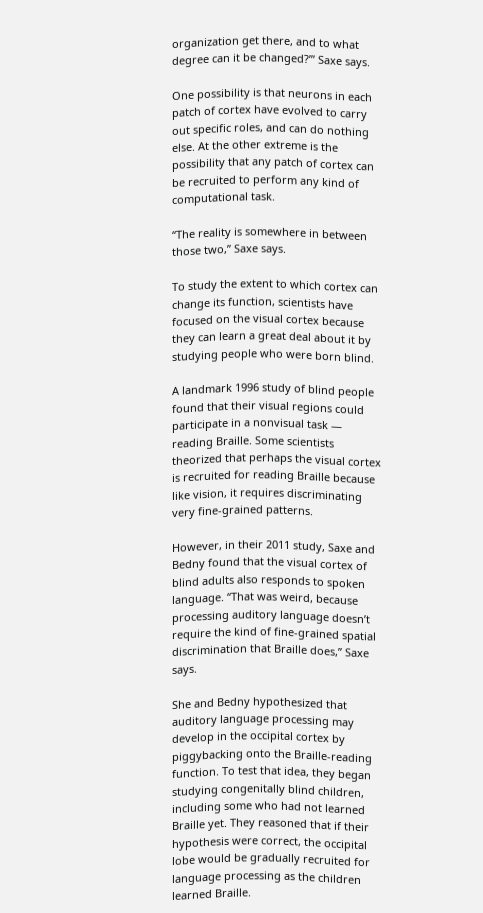organization get there, and to what degree can it be changed?’” Saxe says.

One possibility is that neurons in each patch of cortex have evolved to carry out specific roles, and can do nothing else. At the other extreme is the possibility that any patch of cortex can be recruited to perform any kind of computational task.

“The reality is somewhere in between those two,” Saxe says.

To study the extent to which cortex can change its function, scientists have focused on the visual cortex because they can learn a great deal about it by studying people who were born blind.

A landmark 1996 study of blind people found that their visual regions could participate in a nonvisual task — reading Braille. Some scientists theorized that perhaps the visual cortex is recruited for reading Braille because like vision, it requires discriminating very fine-grained patterns.

However, in their 2011 study, Saxe and Bedny found that the visual cortex of blind adults also responds to spoken language. “That was weird, because processing auditory language doesn’t require the kind of fine-grained spatial discrimination that Braille does,” Saxe says.

She and Bedny hypothesized that auditory language processing may develop in the occipital cortex by piggybacking onto the Braille-reading function. To test that idea, they began studying congenitally blind children, including some who had not learned Braille yet. They reasoned that if their hypothesis were correct, the occipital lobe would be gradually recruited for language processing as the children learned Braille.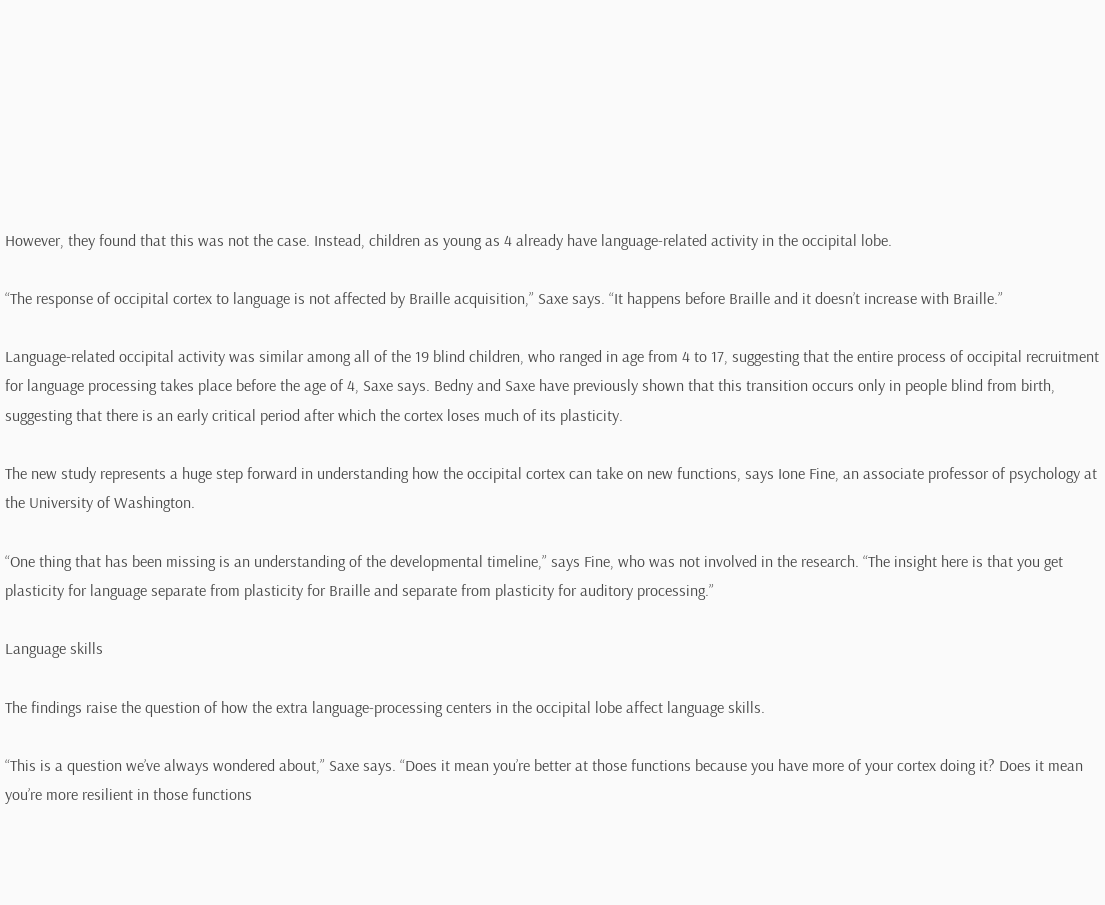However, they found that this was not the case. Instead, children as young as 4 already have language-related activity in the occipital lobe.

“The response of occipital cortex to language is not affected by Braille acquisition,” Saxe says. “It happens before Braille and it doesn’t increase with Braille.”

Language-related occipital activity was similar among all of the 19 blind children, who ranged in age from 4 to 17, suggesting that the entire process of occipital recruitment for language processing takes place before the age of 4, Saxe says. Bedny and Saxe have previously shown that this transition occurs only in people blind from birth, suggesting that there is an early critical period after which the cortex loses much of its plasticity.

The new study represents a huge step forward in understanding how the occipital cortex can take on new functions, says Ione Fine, an associate professor of psychology at the University of Washington.

“One thing that has been missing is an understanding of the developmental timeline,” says Fine, who was not involved in the research. “The insight here is that you get plasticity for language separate from plasticity for Braille and separate from plasticity for auditory processing.”

Language skills

The findings raise the question of how the extra language-processing centers in the occipital lobe affect language skills.

“This is a question we’ve always wondered about,” Saxe says. “Does it mean you’re better at those functions because you have more of your cortex doing it? Does it mean you’re more resilient in those functions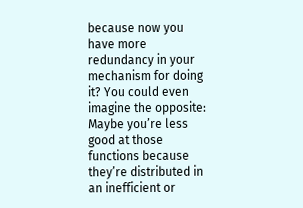because now you have more redundancy in your mechanism for doing it? You could even imagine the opposite: Maybe you’re less good at those functions because they’re distributed in an inefficient or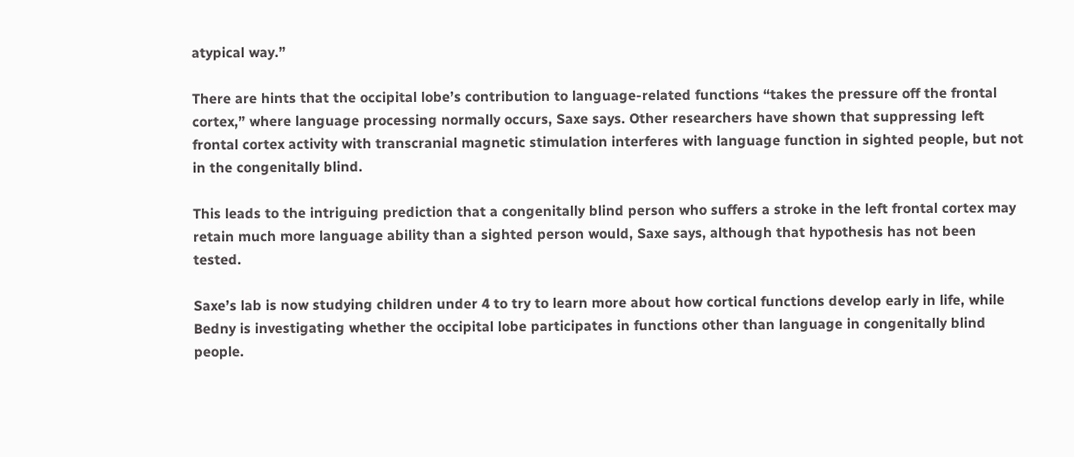atypical way.”

There are hints that the occipital lobe’s contribution to language-related functions “takes the pressure off the frontal cortex,” where language processing normally occurs, Saxe says. Other researchers have shown that suppressing left frontal cortex activity with transcranial magnetic stimulation interferes with language function in sighted people, but not in the congenitally blind.

This leads to the intriguing prediction that a congenitally blind person who suffers a stroke in the left frontal cortex may retain much more language ability than a sighted person would, Saxe says, although that hypothesis has not been tested.

Saxe’s lab is now studying children under 4 to try to learn more about how cortical functions develop early in life, while Bedny is investigating whether the occipital lobe participates in functions other than language in congenitally blind people.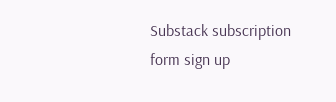Substack subscription form sign up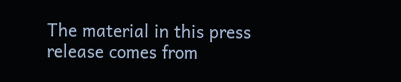The material in this press release comes from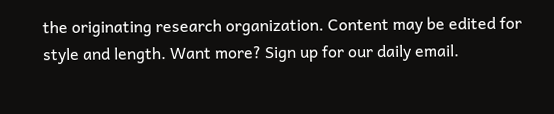the originating research organization. Content may be edited for style and length. Want more? Sign up for our daily email.